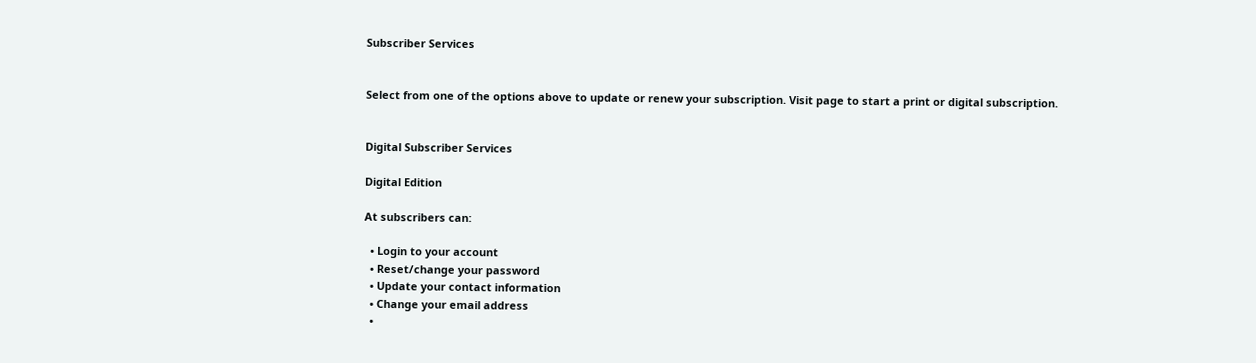Subscriber Services


Select from one of the options above to update or renew your subscription. Visit page to start a print or digital subscription.


Digital Subscriber Services

Digital Edition

At subscribers can:

  • Login to your account
  • Reset/change your password
  • Update your contact information
  • Change your email address
  •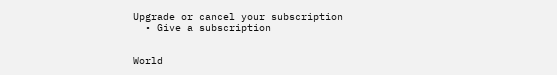Upgrade or cancel your subscription
  • Give a subscription


World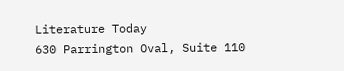Literature Today
630 Parrington Oval, Suite 110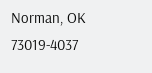Norman, OK 73019-4037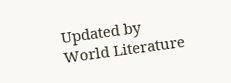Updated by World Literature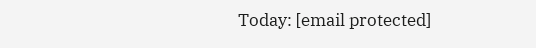Today: [email protected]